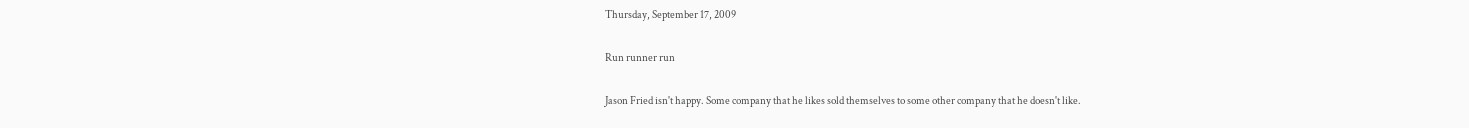Thursday, September 17, 2009

Run runner run

Jason Fried isn't happy. Some company that he likes sold themselves to some other company that he doesn't like.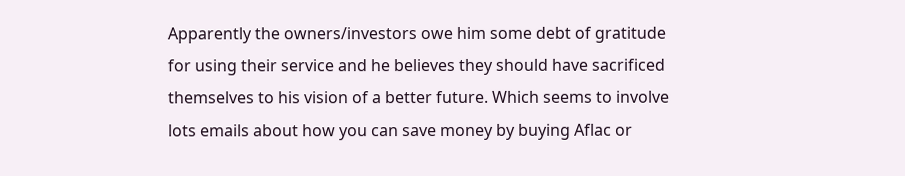Apparently the owners/investors owe him some debt of gratitude for using their service and he believes they should have sacrificed themselves to his vision of a better future. Which seems to involve lots emails about how you can save money by buying Aflac or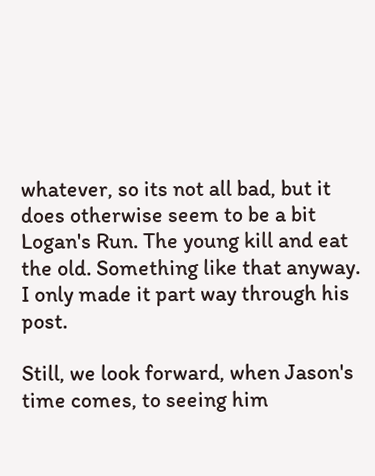whatever, so its not all bad, but it does otherwise seem to be a bit Logan's Run. The young kill and eat the old. Something like that anyway. I only made it part way through his post.

Still, we look forward, when Jason's time comes, to seeing him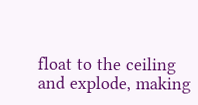float to the ceiling and explode, making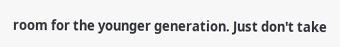room for the younger generation. Just don't take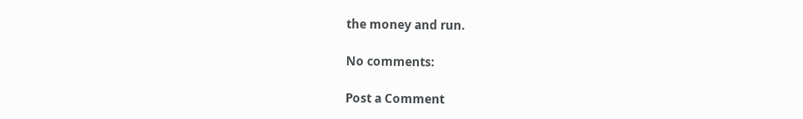the money and run.

No comments:

Post a Comment